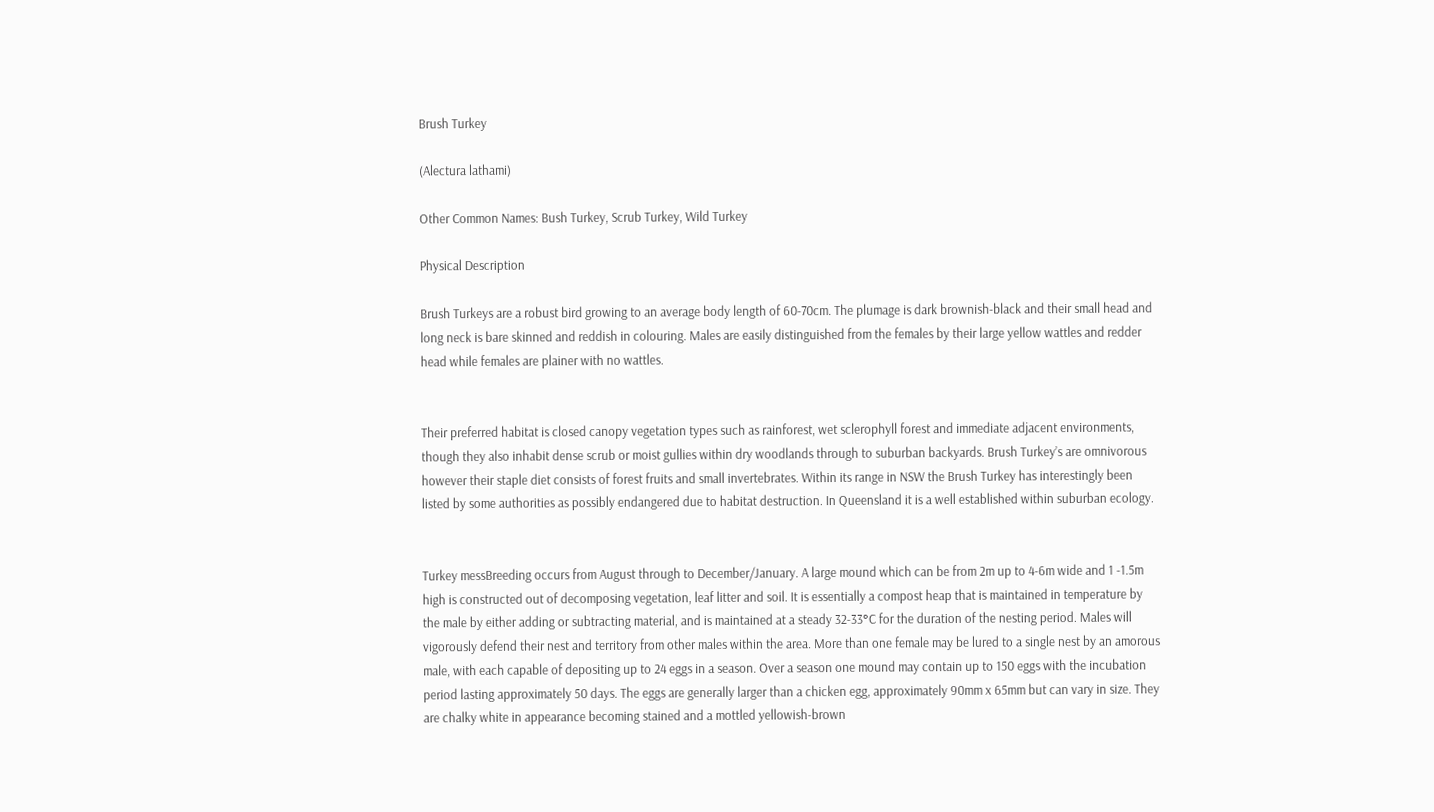Brush Turkey

(Alectura lathami)

Other Common Names: Bush Turkey, Scrub Turkey, Wild Turkey

Physical Description

Brush Turkeys are a robust bird growing to an average body length of 60-70cm. The plumage is dark brownish-black and their small head and long neck is bare skinned and reddish in colouring. Males are easily distinguished from the females by their large yellow wattles and redder head while females are plainer with no wattles.


Their preferred habitat is closed canopy vegetation types such as rainforest, wet sclerophyll forest and immediate adjacent environments, though they also inhabit dense scrub or moist gullies within dry woodlands through to suburban backyards. Brush Turkey’s are omnivorous however their staple diet consists of forest fruits and small invertebrates. Within its range in NSW the Brush Turkey has interestingly been listed by some authorities as possibly endangered due to habitat destruction. In Queensland it is a well established within suburban ecology.


Turkey messBreeding occurs from August through to December/January. A large mound which can be from 2m up to 4-6m wide and 1 -1.5m high is constructed out of decomposing vegetation, leaf litter and soil. It is essentially a compost heap that is maintained in temperature by the male by either adding or subtracting material, and is maintained at a steady 32-33°C for the duration of the nesting period. Males will vigorously defend their nest and territory from other males within the area. More than one female may be lured to a single nest by an amorous male, with each capable of depositing up to 24 eggs in a season. Over a season one mound may contain up to 150 eggs with the incubation period lasting approximately 50 days. The eggs are generally larger than a chicken egg, approximately 90mm x 65mm but can vary in size. They are chalky white in appearance becoming stained and a mottled yellowish-brown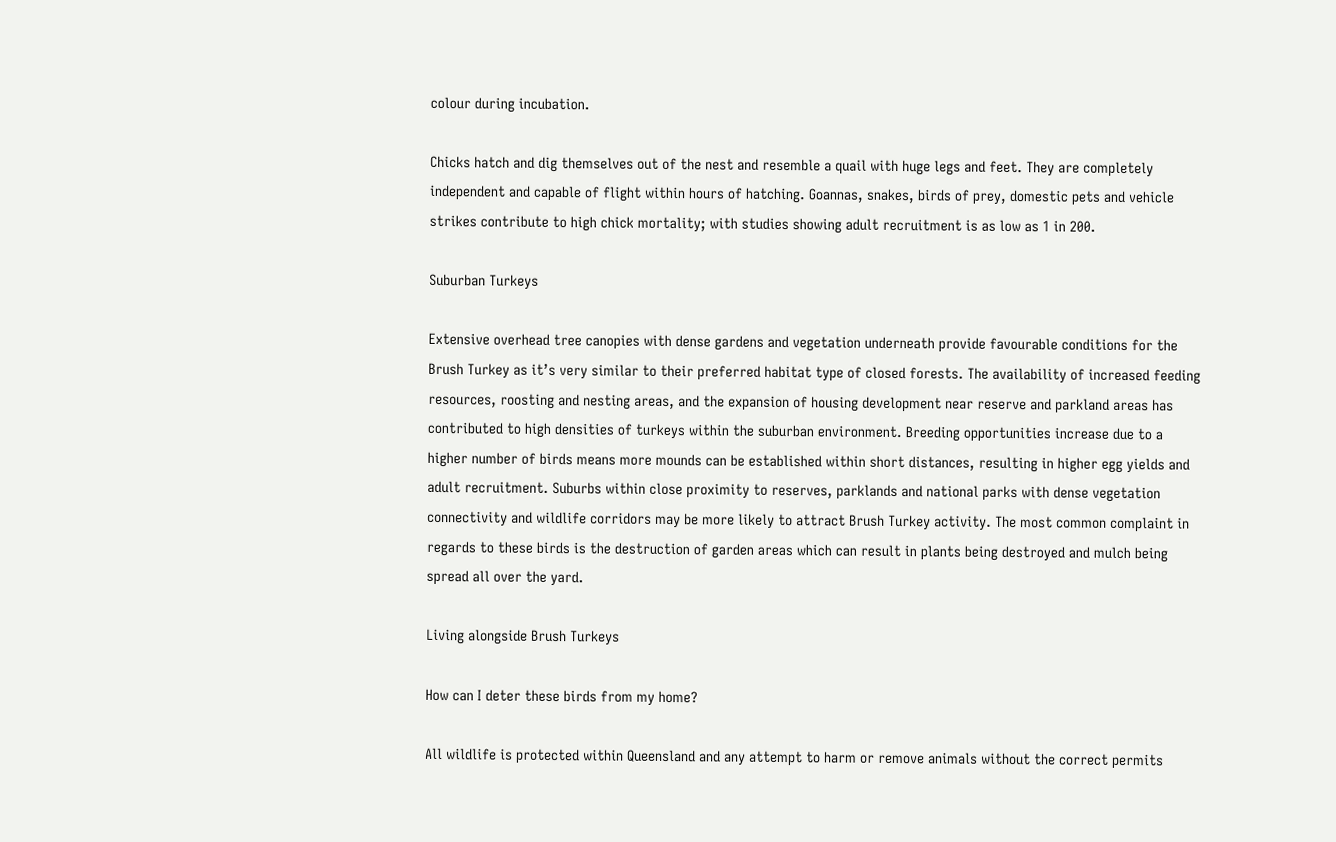colour during incubation.

Chicks hatch and dig themselves out of the nest and resemble a quail with huge legs and feet. They are completely independent and capable of flight within hours of hatching. Goannas, snakes, birds of prey, domestic pets and vehicle strikes contribute to high chick mortality; with studies showing adult recruitment is as low as 1 in 200.

Suburban Turkeys

Extensive overhead tree canopies with dense gardens and vegetation underneath provide favourable conditions for the Brush Turkey as it’s very similar to their preferred habitat type of closed forests. The availability of increased feeding resources, roosting and nesting areas, and the expansion of housing development near reserve and parkland areas has contributed to high densities of turkeys within the suburban environment. Breeding opportunities increase due to a higher number of birds means more mounds can be established within short distances, resulting in higher egg yields and adult recruitment. Suburbs within close proximity to reserves, parklands and national parks with dense vegetation connectivity and wildlife corridors may be more likely to attract Brush Turkey activity. The most common complaint in regards to these birds is the destruction of garden areas which can result in plants being destroyed and mulch being spread all over the yard.

Living alongside Brush Turkeys

How can I deter these birds from my home?

All wildlife is protected within Queensland and any attempt to harm or remove animals without the correct permits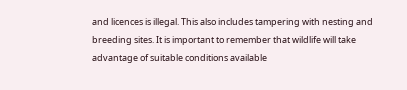and licences is illegal. This also includes tampering with nesting and breeding sites. It is important to remember that wildlife will take advantage of suitable conditions available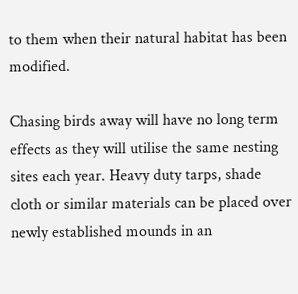to them when their natural habitat has been modified.

Chasing birds away will have no long term effects as they will utilise the same nesting sites each year. Heavy duty tarps, shade cloth or similar materials can be placed over newly established mounds in an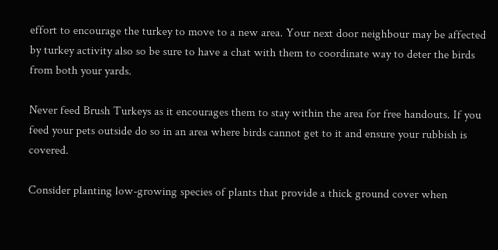effort to encourage the turkey to move to a new area. Your next door neighbour may be affected by turkey activity also so be sure to have a chat with them to coordinate way to deter the birds from both your yards.

Never feed Brush Turkeys as it encourages them to stay within the area for free handouts. If you feed your pets outside do so in an area where birds cannot get to it and ensure your rubbish is covered.

Consider planting low-growing species of plants that provide a thick ground cover when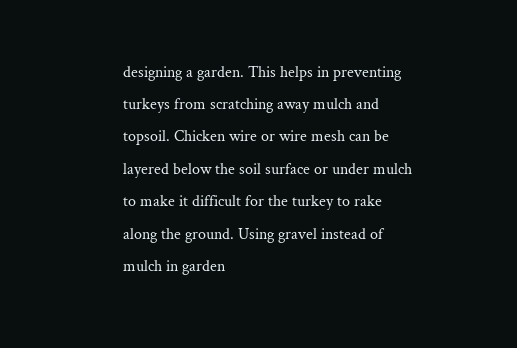designing a garden. This helps in preventing turkeys from scratching away mulch and topsoil. Chicken wire or wire mesh can be layered below the soil surface or under mulch to make it difficult for the turkey to rake along the ground. Using gravel instead of mulch in garden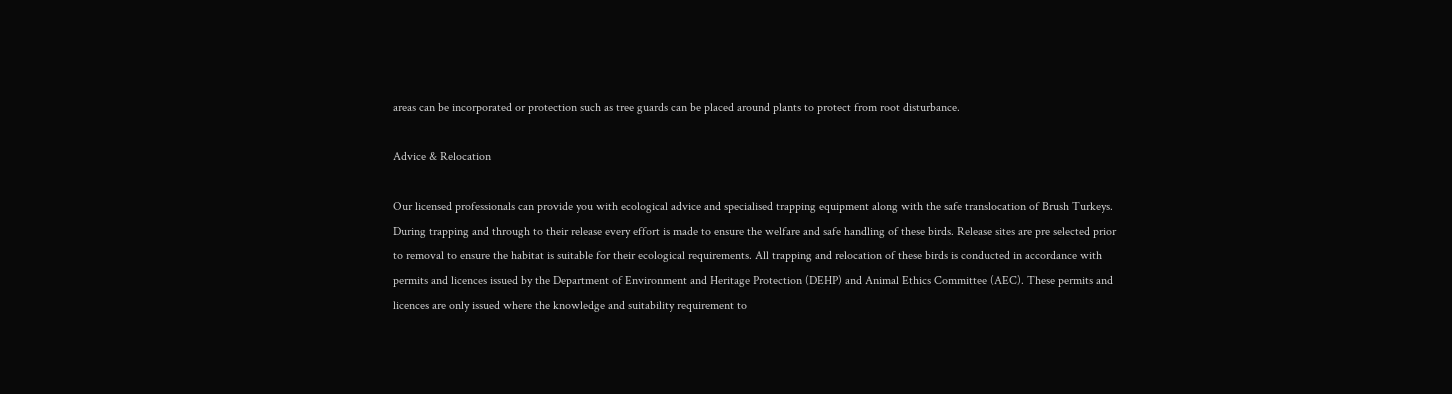areas can be incorporated or protection such as tree guards can be placed around plants to protect from root disturbance.

Advice & Relocation

Our licensed professionals can provide you with ecological advice and specialised trapping equipment along with the safe translocation of Brush Turkeys. During trapping and through to their release every effort is made to ensure the welfare and safe handling of these birds. Release sites are pre selected prior to removal to ensure the habitat is suitable for their ecological requirements. All trapping and relocation of these birds is conducted in accordance with permits and licences issued by the Department of Environment and Heritage Protection (DEHP) and Animal Ethics Committee (AEC). These permits and licences are only issued where the knowledge and suitability requirement to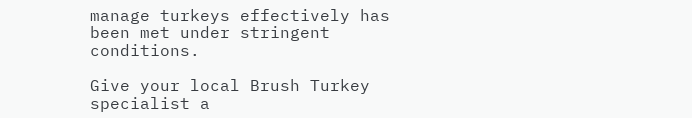manage turkeys effectively has been met under stringent conditions.

Give your local Brush Turkey specialist a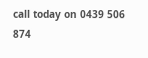call today on 0439 506 874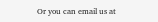Or you can email us at